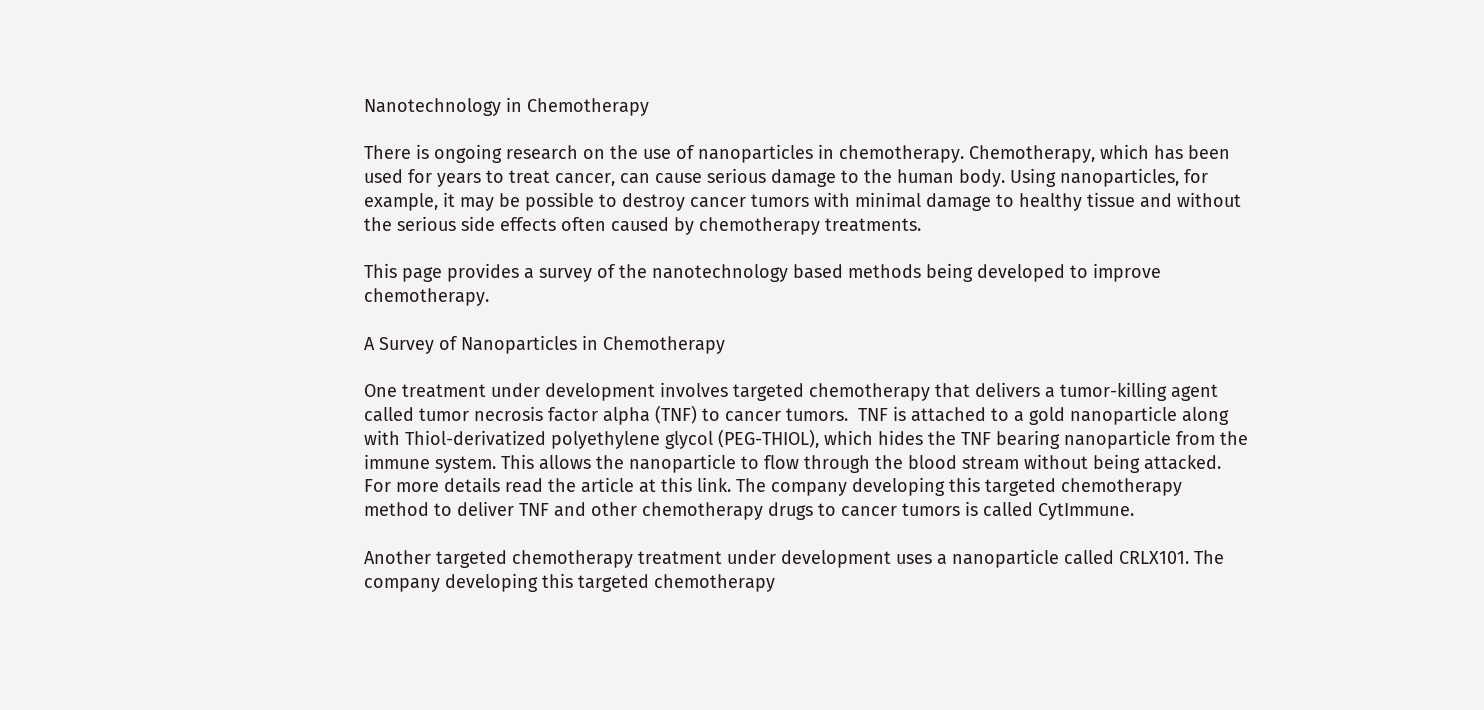Nanotechnology in Chemotherapy

There is ongoing research on the use of nanoparticles in chemotherapy. Chemotherapy, which has been used for years to treat cancer, can cause serious damage to the human body. Using nanoparticles, for example, it may be possible to destroy cancer tumors with minimal damage to healthy tissue and without the serious side effects often caused by chemotherapy treatments.

This page provides a survey of the nanotechnology based methods being developed to improve chemotherapy.

A Survey of Nanoparticles in Chemotherapy

One treatment under development involves targeted chemotherapy that delivers a tumor-killing agent called tumor necrosis factor alpha (TNF) to cancer tumors.  TNF is attached to a gold nanoparticle along with Thiol-derivatized polyethylene glycol (PEG-THIOL), which hides the TNF bearing nanoparticle from the immune system. This allows the nanoparticle to flow through the blood stream without being attacked. For more details read the article at this link. The company developing this targeted chemotherapy method to deliver TNF and other chemotherapy drugs to cancer tumors is called CytImmune.

Another targeted chemotherapy treatment under development uses a nanoparticle called CRLX101. The company developing this targeted chemotherapy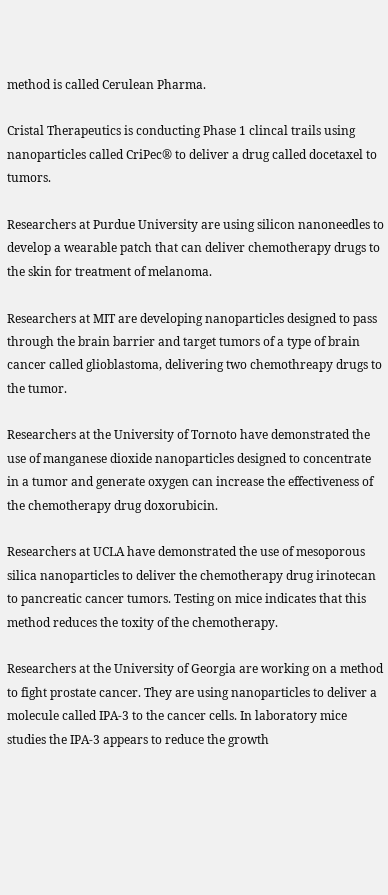method is called Cerulean Pharma.

Cristal Therapeutics is conducting Phase 1 clincal trails using nanoparticles called CriPec® to deliver a drug called docetaxel to tumors.

Researchers at Purdue University are using silicon nanoneedles to develop a wearable patch that can deliver chemotherapy drugs to the skin for treatment of melanoma.

Researchers at MIT are developing nanoparticles designed to pass through the brain barrier and target tumors of a type of brain cancer called glioblastoma, delivering two chemothreapy drugs to the tumor.

Researchers at the University of Tornoto have demonstrated the use of manganese dioxide nanoparticles designed to concentrate in a tumor and generate oxygen can increase the effectiveness of the chemotherapy drug doxorubicin.

Researchers at UCLA have demonstrated the use of mesoporous silica nanoparticles to deliver the chemotherapy drug irinotecan to pancreatic cancer tumors. Testing on mice indicates that this method reduces the toxity of the chemotherapy.

Researchers at the University of Georgia are working on a method to fight prostate cancer. They are using nanoparticles to deliver a molecule called IPA-3 to the cancer cells. In laboratory mice studies the IPA-3 appears to reduce the growth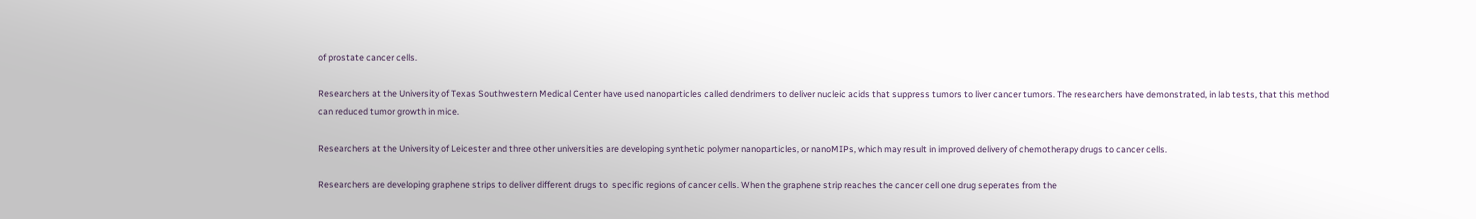of prostate cancer cells.

Researchers at the University of Texas Southwestern Medical Center have used nanoparticles called dendrimers to deliver nucleic acids that suppress tumors to liver cancer tumors. The researchers have demonstrated, in lab tests, that this method can reduced tumor growth in mice.

Researchers at the University of Leicester and three other universities are developing synthetic polymer nanoparticles, or nanoMIPs, which may result in improved delivery of chemotherapy drugs to cancer cells.

Researchers are developing graphene strips to deliver different drugs to  specific regions of cancer cells. When the graphene strip reaches the cancer cell one drug seperates from the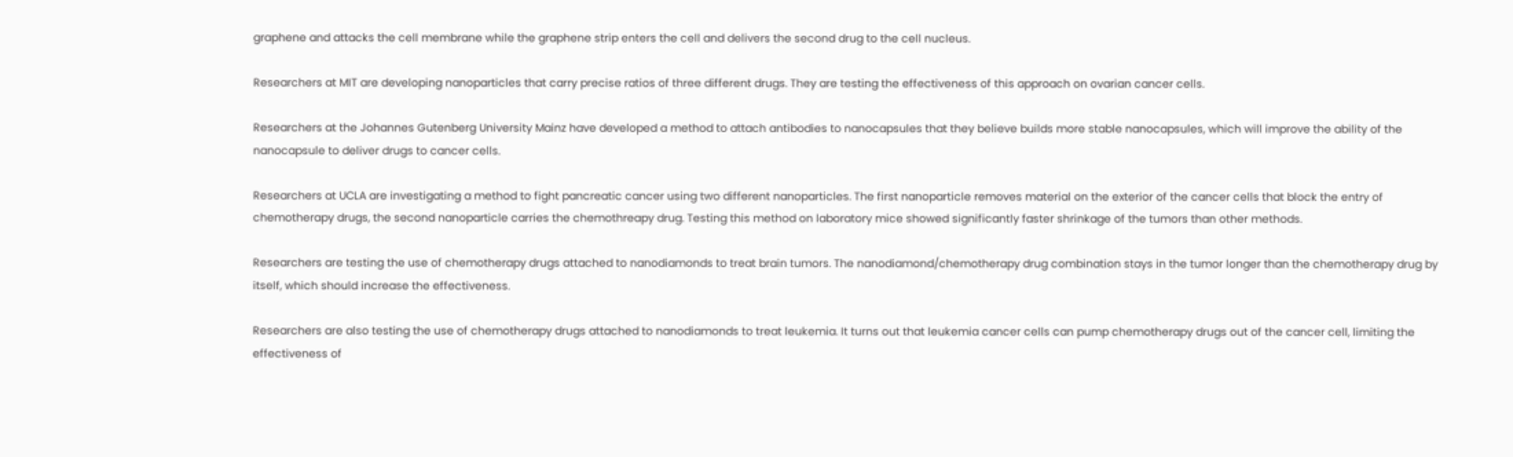graphene and attacks the cell membrane while the graphene strip enters the cell and delivers the second drug to the cell nucleus.

Researchers at MIT are developing nanoparticles that carry precise ratios of three different drugs. They are testing the effectiveness of this approach on ovarian cancer cells.

Researchers at the Johannes Gutenberg University Mainz have developed a method to attach antibodies to nanocapsules that they believe builds more stable nanocapsules, which will improve the ability of the nanocapsule to deliver drugs to cancer cells.

Researchers at UCLA are investigating a method to fight pancreatic cancer using two different nanoparticles. The first nanoparticle removes material on the exterior of the cancer cells that block the entry of chemotherapy drugs, the second nanoparticle carries the chemothreapy drug. Testing this method on laboratory mice showed significantly faster shrinkage of the tumors than other methods.

Researchers are testing the use of chemotherapy drugs attached to nanodiamonds to treat brain tumors. The nanodiamond/chemotherapy drug combination stays in the tumor longer than the chemotherapy drug by itself, which should increase the effectiveness.

Researchers are also testing the use of chemotherapy drugs attached to nanodiamonds to treat leukemia. It turns out that leukemia cancer cells can pump chemotherapy drugs out of the cancer cell, limiting the effectiveness of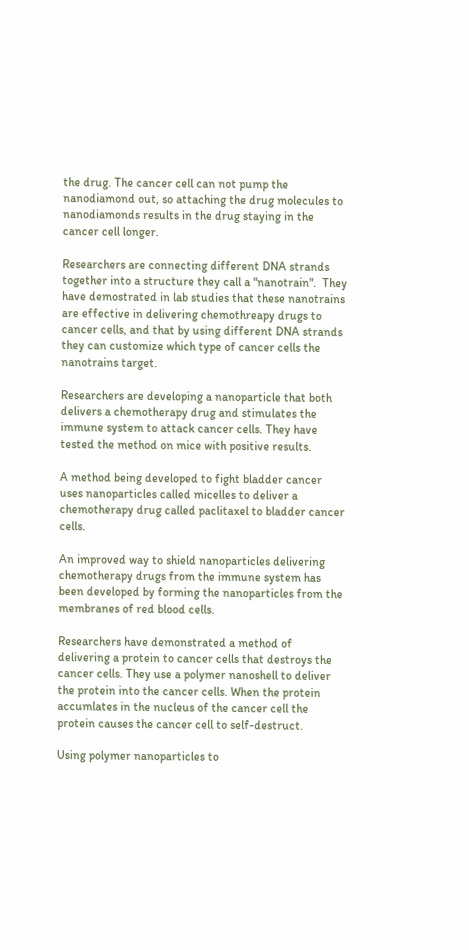the drug. The cancer cell can not pump the nanodiamond out, so attaching the drug molecules to nanodiamonds results in the drug staying in the cancer cell longer.

Researchers are connecting different DNA strands together into a structure they call a "nanotrain".  They have demostrated in lab studies that these nanotrains are effective in delivering chemothreapy drugs to cancer cells, and that by using different DNA strands they can customize which type of cancer cells the nanotrains target.

Researchers are developing a nanoparticle that both delivers a chemotherapy drug and stimulates the immune system to attack cancer cells. They have tested the method on mice with positive results.

A method being developed to fight bladder cancer uses nanoparticles called micelles to deliver a chemotherapy drug called paclitaxel to bladder cancer cells.

An improved way to shield nanoparticles delivering chemotherapy drugs from the immune system has been developed by forming the nanoparticles from the membranes of red blood cells.

Researchers have demonstrated a method of delivering a protein to cancer cells that destroys the cancer cells. They use a polymer nanoshell to deliver the protein into the cancer cells. When the protein accumlates in the nucleus of the cancer cell the protein causes the cancer cell to self-destruct.

Using polymer nanoparticles to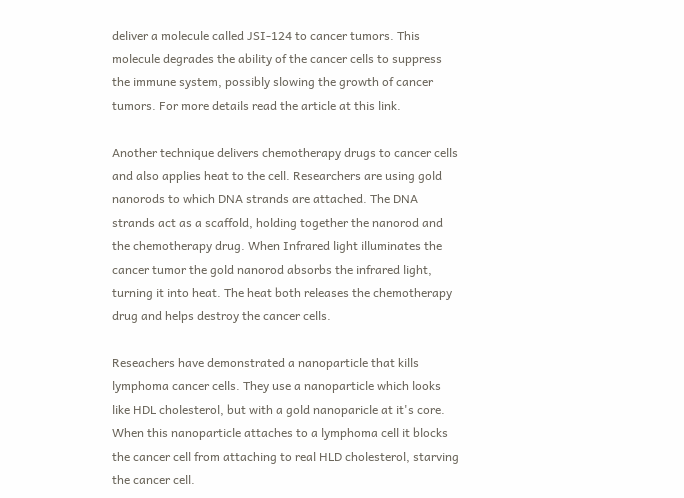deliver a molecule called JSI-124 to cancer tumors. This molecule degrades the ability of the cancer cells to suppress the immune system, possibly slowing the growth of cancer tumors. For more details read the article at this link.

Another technique delivers chemotherapy drugs to cancer cells and also applies heat to the cell. Researchers are using gold nanorods to which DNA strands are attached. The DNA strands act as a scaffold, holding together the nanorod and the chemotherapy drug. When Infrared light illuminates the cancer tumor the gold nanorod absorbs the infrared light, turning it into heat. The heat both releases the chemotherapy drug and helps destroy the cancer cells.

Reseachers have demonstrated a nanoparticle that kills lymphoma cancer cells. They use a nanoparticle which looks like HDL cholesterol, but with a gold nanoparicle at it's core. When this nanoparticle attaches to a lymphoma cell it blocks the cancer cell from attaching to real HLD cholesterol, starving the cancer cell.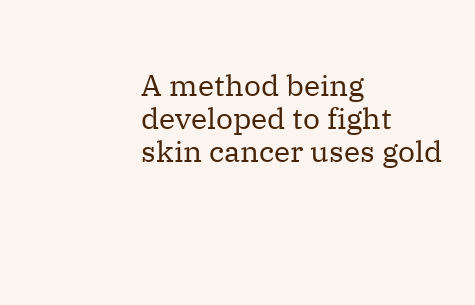A method being developed to fight skin cancer uses gold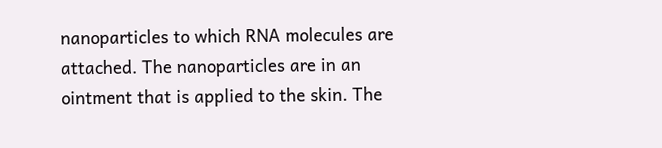nanoparticles to which RNA molecules are attached. The nanoparticles are in an ointment that is applied to the skin. The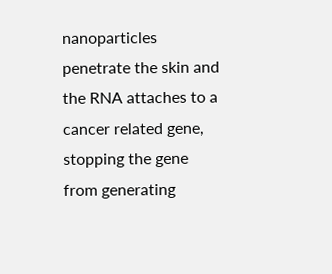nanoparticles penetrate the skin and the RNA attaches to a cancer related gene, stopping the gene from generating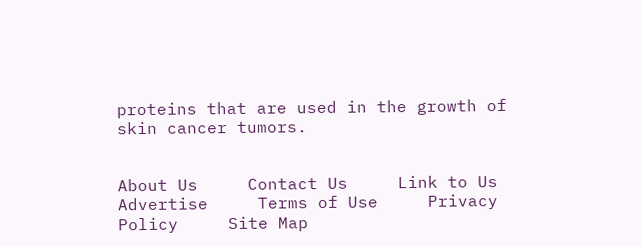proteins that are used in the growth of skin cancer tumors.


About Us     Contact Us     Link to Us     Advertise     Terms of Use     Privacy Policy     Site Map